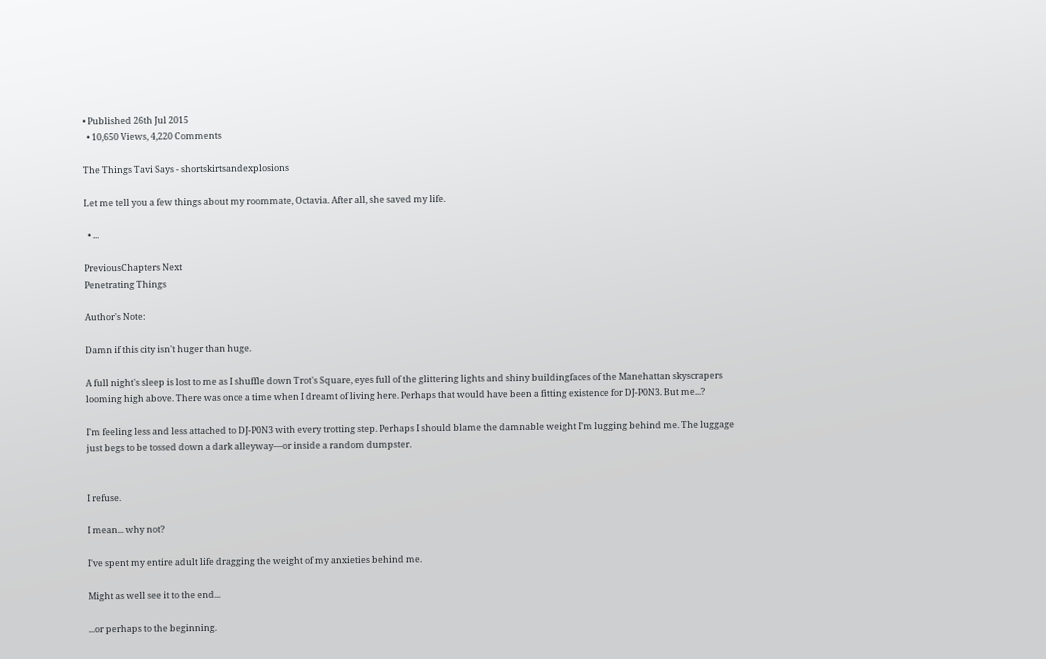• Published 26th Jul 2015
  • 10,650 Views, 4,220 Comments

The Things Tavi Says - shortskirtsandexplosions

Let me tell you a few things about my roommate, Octavia. After all, she saved my life.

  • ...

PreviousChapters Next
Penetrating Things

Author's Note:

Damn if this city isn't huger than huge.

A full night's sleep is lost to me as I shuffle down Trot's Square, eyes full of the glittering lights and shiny buildingfaces of the Manehattan skyscrapers looming high above. There was once a time when I dreamt of living here. Perhaps that would have been a fitting existence for DJ-P0N3. But me...?

I'm feeling less and less attached to DJ-P0N3 with every trotting step. Perhaps I should blame the damnable weight I'm lugging behind me. The luggage just begs to be tossed down a dark alleyway—or inside a random dumpster.


I refuse.

I mean... why not?

I've spent my entire adult life dragging the weight of my anxieties behind me.

Might as well see it to the end...

...or perhaps to the beginning.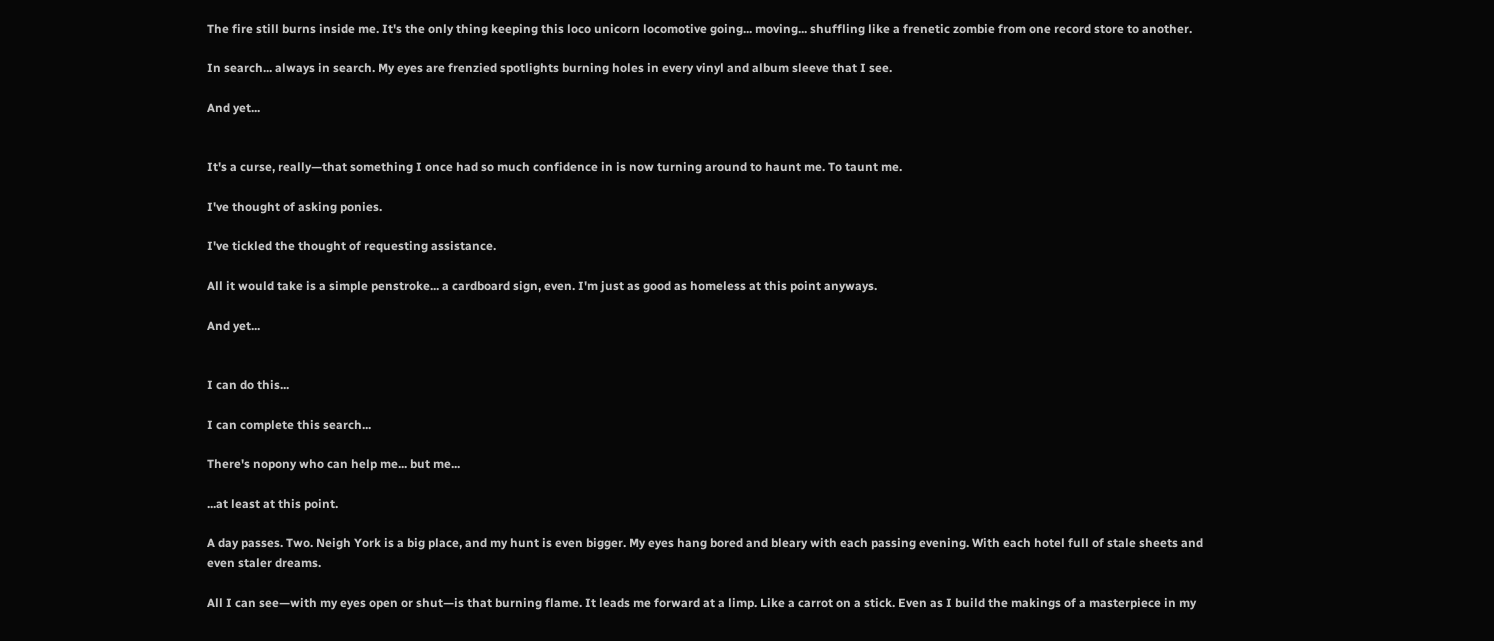The fire still burns inside me. It's the only thing keeping this loco unicorn locomotive going... moving... shuffling like a frenetic zombie from one record store to another.

In search... always in search. My eyes are frenzied spotlights burning holes in every vinyl and album sleeve that I see.

And yet...


It's a curse, really—that something I once had so much confidence in is now turning around to haunt me. To taunt me.

I've thought of asking ponies.

I've tickled the thought of requesting assistance.

All it would take is a simple penstroke... a cardboard sign, even. I'm just as good as homeless at this point anyways.

And yet...


I can do this...

I can complete this search...

There's nopony who can help me... but me...

...at least at this point.

A day passes. Two. Neigh York is a big place, and my hunt is even bigger. My eyes hang bored and bleary with each passing evening. With each hotel full of stale sheets and even staler dreams.

All I can see—with my eyes open or shut—is that burning flame. It leads me forward at a limp. Like a carrot on a stick. Even as I build the makings of a masterpiece in my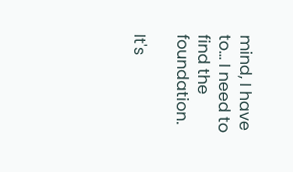mind, I have to... I need to find the foundation.

It's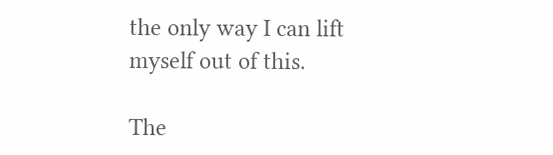the only way I can lift myself out of this.

The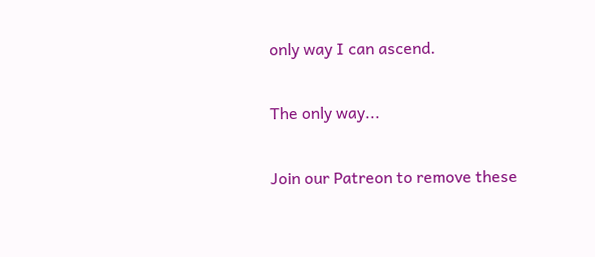only way I can ascend.

The only way...

Join our Patreon to remove these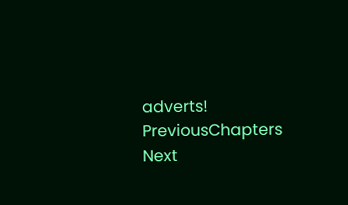adverts!
PreviousChapters Next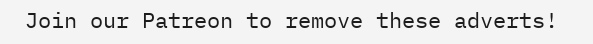Join our Patreon to remove these adverts!